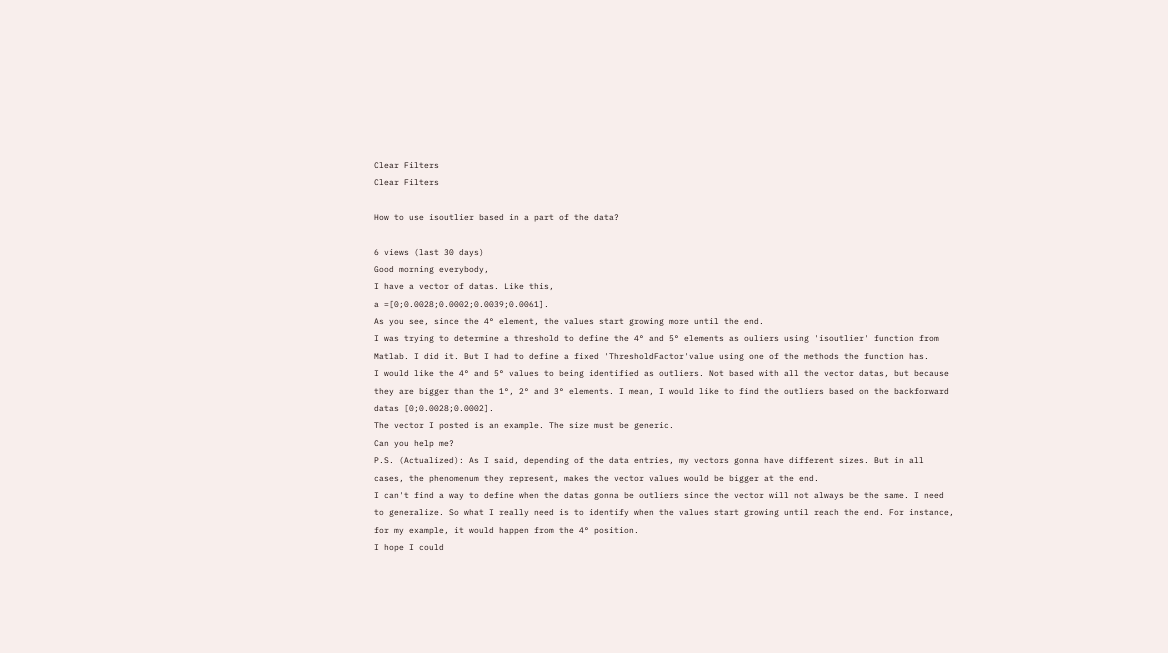Clear Filters
Clear Filters

How to use isoutlier based in a part of the data?

6 views (last 30 days)
Good morning everybody,
I have a vector of datas. Like this,
a =[0;0.0028;0.0002;0.0039;0.0061].
As you see, since the 4° element, the values start growing more until the end.
I was trying to determine a threshold to define the 4° and 5° elements as ouliers using 'isoutlier' function from Matlab. I did it. But I had to define a fixed 'ThresholdFactor'value using one of the methods the function has.
I would like the 4° and 5° values to being identified as outliers. Not based with all the vector datas, but because they are bigger than the 1°, 2° and 3° elements. I mean, I would like to find the outliers based on the backforward datas [0;0.0028;0.0002].
The vector I posted is an example. The size must be generic.
Can you help me?
P.S. (Actualized): As I said, depending of the data entries, my vectors gonna have different sizes. But in all cases, the phenomenum they represent, makes the vector values would be bigger at the end.
I can't find a way to define when the datas gonna be outliers since the vector will not always be the same. I need to generalize. So what I really need is to identify when the values start growing until reach the end. For instance, for my example, it would happen from the 4° position.
I hope I could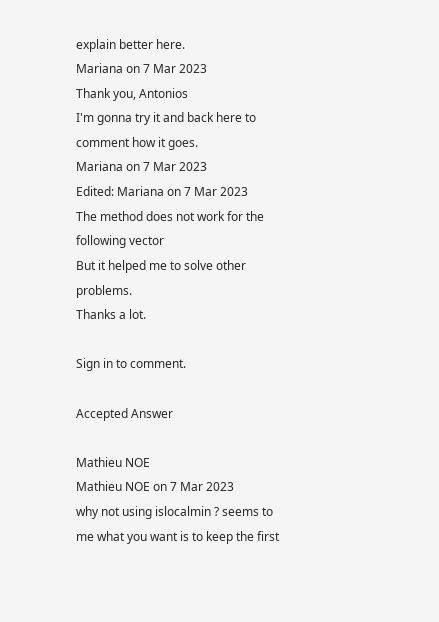explain better here.
Mariana on 7 Mar 2023
Thank you, Antonios
I'm gonna try it and back here to comment how it goes.
Mariana on 7 Mar 2023
Edited: Mariana on 7 Mar 2023
The method does not work for the following vector
But it helped me to solve other problems.
Thanks a lot.

Sign in to comment.

Accepted Answer

Mathieu NOE
Mathieu NOE on 7 Mar 2023
why not using islocalmin ? seems to me what you want is to keep the first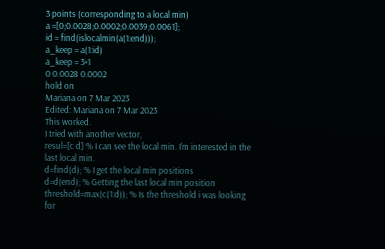3 points (corresponding to a local min)
a =[0;0.0028;0.0002;0.0039;0.0061];
id = find(islocalmin(a(1:end)));
a_keep = a(1:id)
a_keep = 3×1
0 0.0028 0.0002
hold on
Mariana on 7 Mar 2023
Edited: Mariana on 7 Mar 2023
This worked.
I tried with another vector,
resul=[c d] % I can see the local min. I'm interested in the last local min.
d=find(d); % I get the local min positions
d=d(end); % Getting the last local min position
threshold=max(c(1:d)); % Is the threshold i was looking for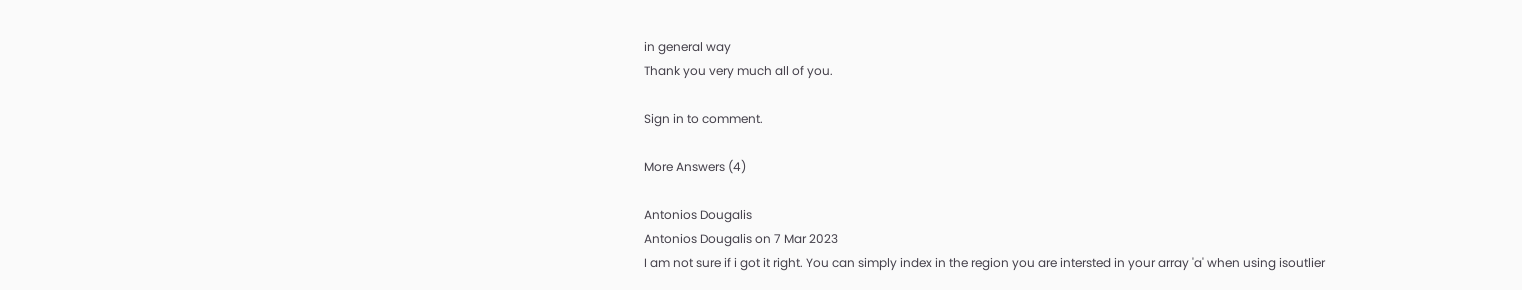in general way
Thank you very much all of you.

Sign in to comment.

More Answers (4)

Antonios Dougalis
Antonios Dougalis on 7 Mar 2023
I am not sure if i got it right. You can simply index in the region you are intersted in your array 'a' when using isoutlier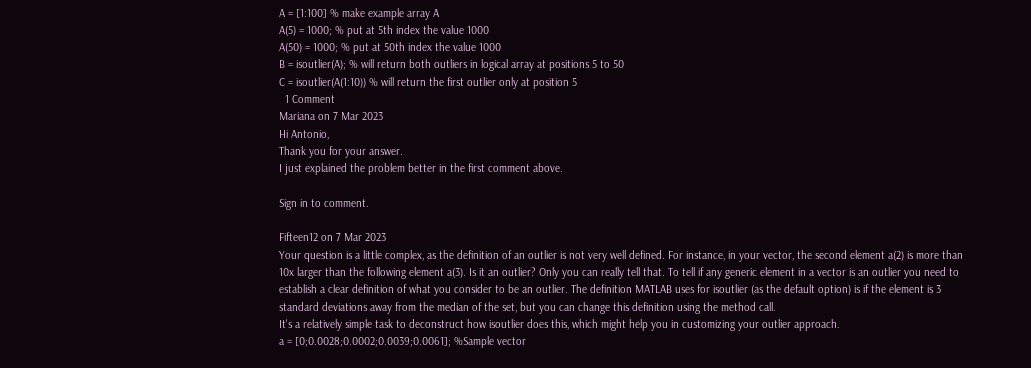A = [1:100] % make example array A
A(5) = 1000; % put at 5th index the value 1000
A(50) = 1000; % put at 50th index the value 1000
B = isoutlier(A); % will return both outliers in logical array at positions 5 to 50
C = isoutlier(A(1:10)) % will return the first outlier only at position 5
  1 Comment
Mariana on 7 Mar 2023
Hi Antonio,
Thank you for your answer.
I just explained the problem better in the first comment above.

Sign in to comment.

Fifteen12 on 7 Mar 2023
Your question is a little complex, as the definition of an outlier is not very well defined. For instance, in your vector, the second element a(2) is more than 10x larger than the following element a(3). Is it an outlier? Only you can really tell that. To tell if any generic element in a vector is an outlier you need to establish a clear definition of what you consider to be an outlier. The definition MATLAB uses for isoutlier (as the default option) is if the element is 3 standard deviations away from the median of the set, but you can change this definition using the method call.
It's a relatively simple task to deconstruct how isoutlier does this, which might help you in customizing your outlier approach.
a = [0;0.0028;0.0002;0.0039;0.0061]; %Sample vector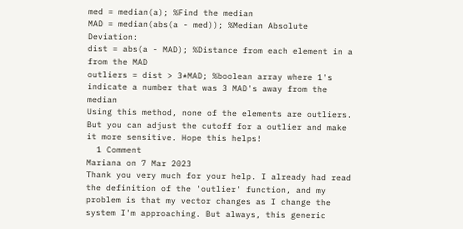med = median(a); %Find the median
MAD = median(abs(a - med)); %Median Absolute Deviation:
dist = abs(a - MAD); %Distance from each element in a from the MAD
outliers = dist > 3*MAD; %boolean array where 1's indicate a number that was 3 MAD's away from the median
Using this method, none of the elements are outliers. But you can adjust the cutoff for a outlier and make it more sensitive. Hope this helps!
  1 Comment
Mariana on 7 Mar 2023
Thank you very much for your help. I already had read the definition of the 'outlier' function, and my problem is that my vector changes as I change the system I'm approaching. But always, this generic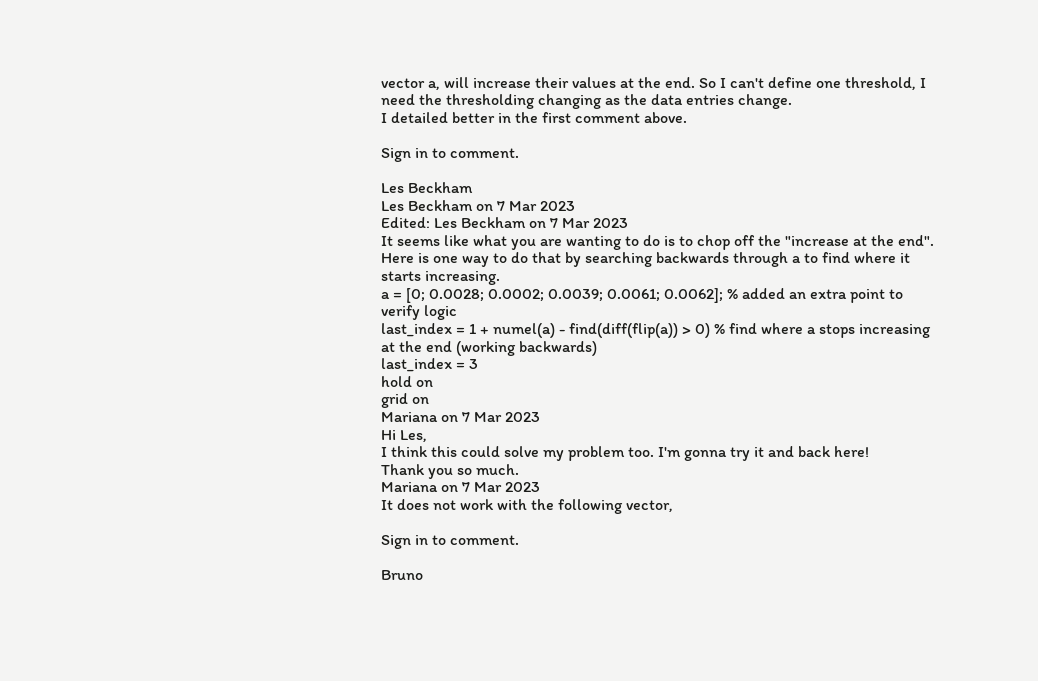vector a, will increase their values at the end. So I can't define one threshold, I need the thresholding changing as the data entries change.
I detailed better in the first comment above.

Sign in to comment.

Les Beckham
Les Beckham on 7 Mar 2023
Edited: Les Beckham on 7 Mar 2023
It seems like what you are wanting to do is to chop off the "increase at the end".
Here is one way to do that by searching backwards through a to find where it starts increasing.
a = [0; 0.0028; 0.0002; 0.0039; 0.0061; 0.0062]; % added an extra point to verify logic
last_index = 1 + numel(a) - find(diff(flip(a)) > 0) % find where a stops increasing at the end (working backwards)
last_index = 3
hold on
grid on
Mariana on 7 Mar 2023
Hi Les,
I think this could solve my problem too. I'm gonna try it and back here!
Thank you so much.
Mariana on 7 Mar 2023
It does not work with the following vector,

Sign in to comment.

Bruno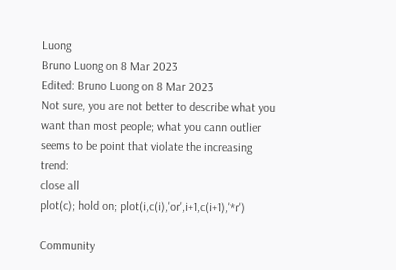Luong
Bruno Luong on 8 Mar 2023
Edited: Bruno Luong on 8 Mar 2023
Not sure, you are not better to describe what you want than most people; what you cann outlier seems to be point that violate the increasing trend:
close all
plot(c); hold on; plot(i,c(i),'or',i+1,c(i+1),'*r')

Community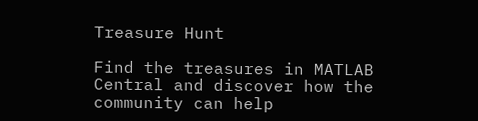Treasure Hunt

Find the treasures in MATLAB Central and discover how the community can help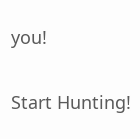you!

Start Hunting!